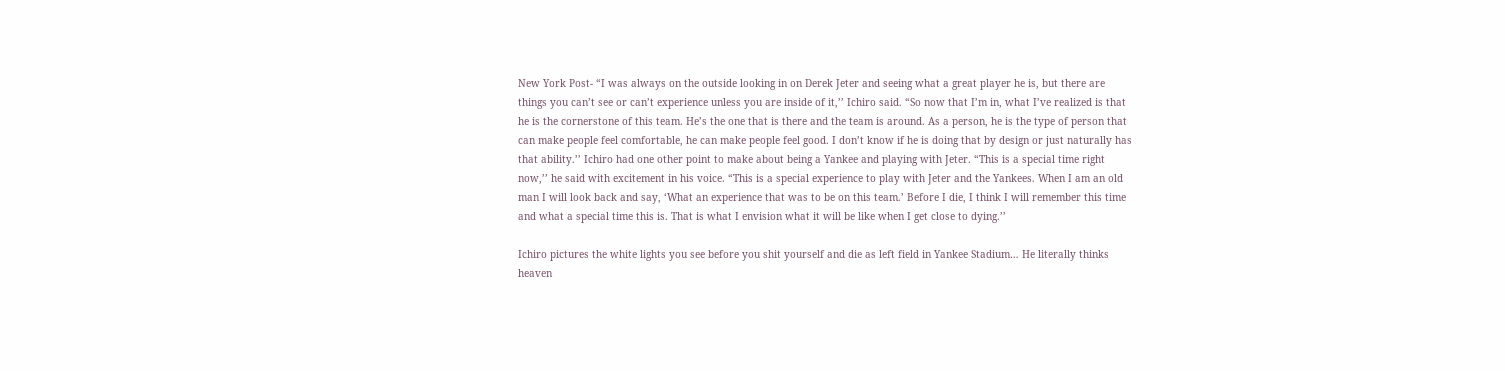New York Post- “I was always on the outside looking in on Derek Jeter and seeing what a great player he is, but there are things you can’t see or can’t experience unless you are inside of it,’’ Ichiro said. “So now that I’m in, what I’ve realized is that he is the cornerstone of this team. He’s the one that is there and the team is around. As a person, he is the type of person that can make people feel comfortable, he can make people feel good. I don’t know if he is doing that by design or just naturally has that ability.’’ Ichiro had one other point to make about being a Yankee and playing with Jeter. “This is a special time right now,’’ he said with excitement in his voice. “This is a special experience to play with Jeter and the Yankees. When I am an old man I will look back and say, ‘What an experience that was to be on this team.’ Before I die, I think I will remember this time and what a special time this is. That is what I envision what it will be like when I get close to dying.’’

Ichiro pictures the white lights you see before you shit yourself and die as left field in Yankee Stadium… He literally thinks heaven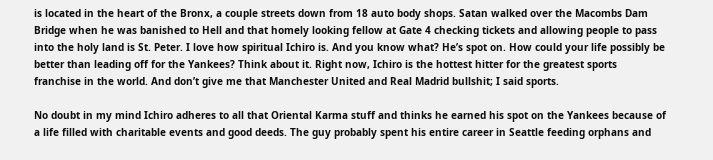is located in the heart of the Bronx, a couple streets down from 18 auto body shops. Satan walked over the Macombs Dam Bridge when he was banished to Hell and that homely looking fellow at Gate 4 checking tickets and allowing people to pass into the holy land is St. Peter. I love how spiritual Ichiro is. And you know what? He’s spot on. How could your life possibly be better than leading off for the Yankees? Think about it. Right now, Ichiro is the hottest hitter for the greatest sports franchise in the world. And don’t give me that Manchester United and Real Madrid bullshit; I said sports.

No doubt in my mind Ichiro adheres to all that Oriental Karma stuff and thinks he earned his spot on the Yankees because of a life filled with charitable events and good deeds. The guy probably spent his entire career in Seattle feeding orphans and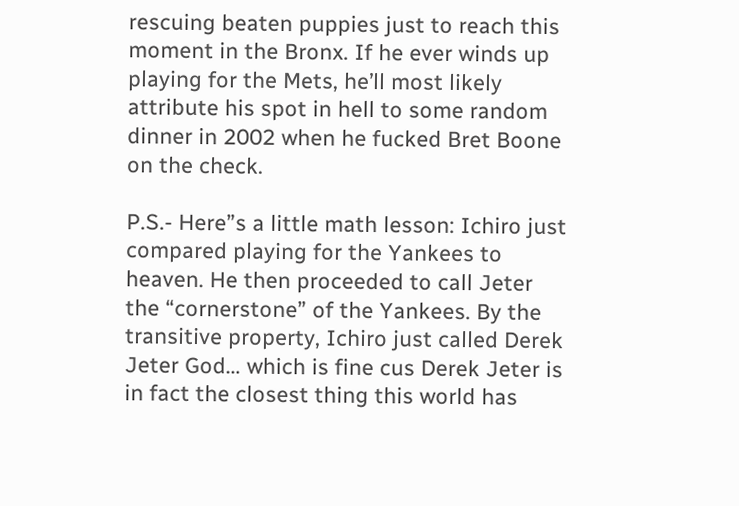rescuing beaten puppies just to reach this moment in the Bronx. If he ever winds up playing for the Mets, he’ll most likely attribute his spot in hell to some random dinner in 2002 when he fucked Bret Boone on the check.

P.S.- Here”s a little math lesson: Ichiro just compared playing for the Yankees to heaven. He then proceeded to call Jeter the “cornerstone” of the Yankees. By the transitive property, Ichiro just called Derek Jeter God… which is fine cus Derek Jeter is in fact the closest thing this world has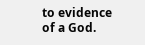to evidence of a God.